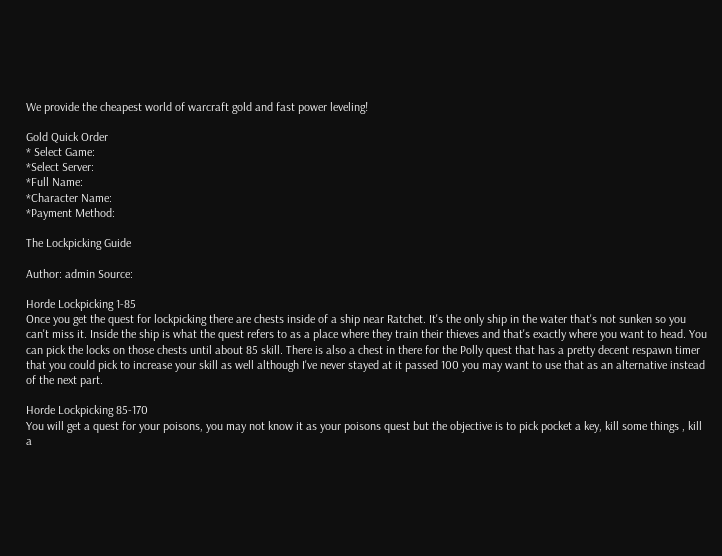We provide the cheapest world of warcraft gold and fast power leveling!

Gold Quick Order
* Select Game:
*Select Server:
*Full Name:
*Character Name:
*Payment Method:

The Lockpicking Guide

Author: admin Source:

Horde Lockpicking 1-85
Once you get the quest for lockpicking there are chests inside of a ship near Ratchet. It's the only ship in the water that's not sunken so you can't miss it. Inside the ship is what the quest refers to as a place where they train their thieves and that's exactly where you want to head. You can pick the locks on those chests until about 85 skill. There is also a chest in there for the Polly quest that has a pretty decent respawn timer that you could pick to increase your skill as well although I've never stayed at it passed 100 you may want to use that as an alternative instead of the next part.

Horde Lockpicking 85-170
You will get a quest for your poisons, you may not know it as your poisons quest but the objective is to pick pocket a key, kill some things , kill a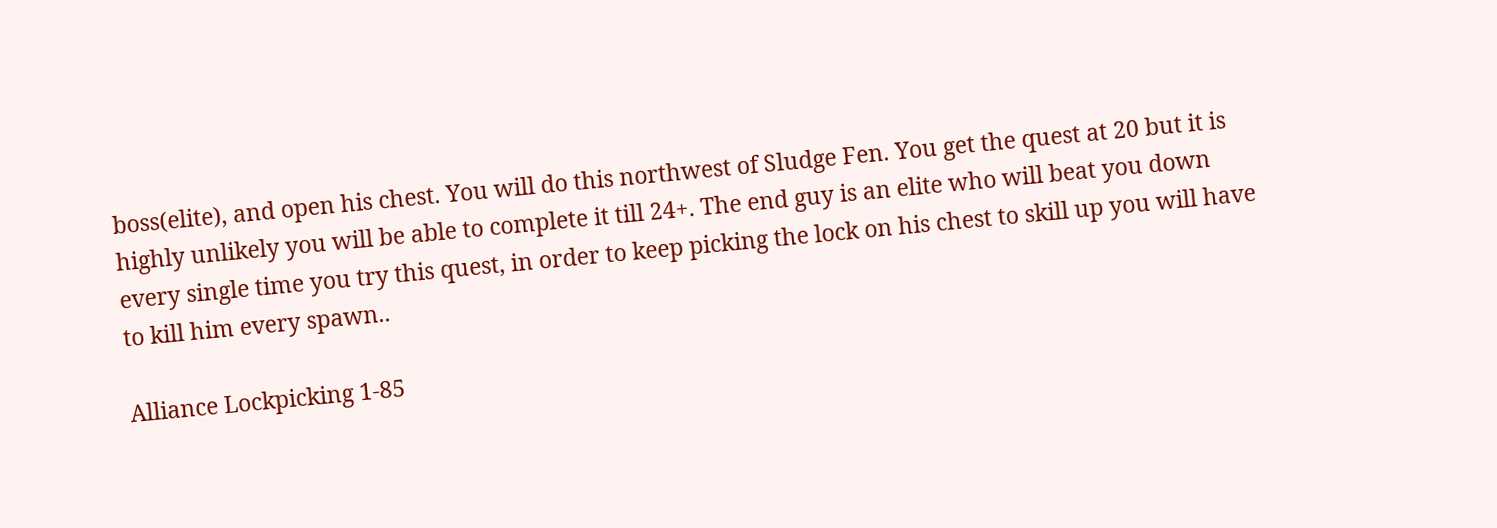boss(elite), and open his chest. You will do this northwest of Sludge Fen. You get the quest at 20 but it is highly unlikely you will be able to complete it till 24+. The end guy is an elite who will beat you down every single time you try this quest, in order to keep picking the lock on his chest to skill up you will have to kill him every spawn..

Alliance Lockpicking 1-85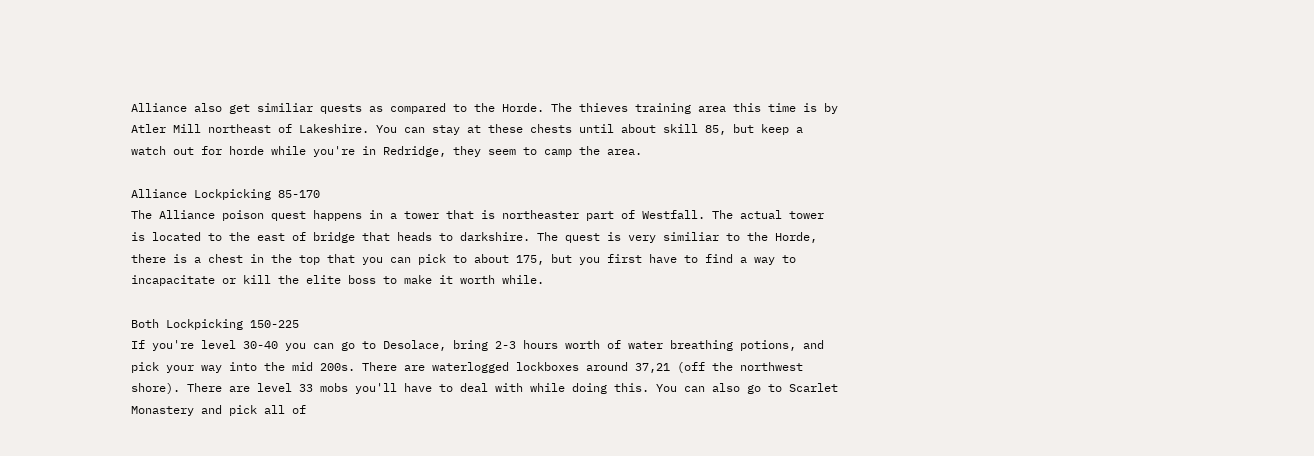Alliance also get similiar quests as compared to the Horde. The thieves training area this time is by Atler Mill northeast of Lakeshire. You can stay at these chests until about skill 85, but keep a watch out for horde while you're in Redridge, they seem to camp the area.

Alliance Lockpicking 85-170
The Alliance poison quest happens in a tower that is northeaster part of Westfall. The actual tower is located to the east of bridge that heads to darkshire. The quest is very similiar to the Horde, there is a chest in the top that you can pick to about 175, but you first have to find a way to incapacitate or kill the elite boss to make it worth while.

Both Lockpicking 150-225
If you're level 30-40 you can go to Desolace, bring 2-3 hours worth of water breathing potions, and pick your way into the mid 200s. There are waterlogged lockboxes around 37,21 (off the northwest shore). There are level 33 mobs you'll have to deal with while doing this. You can also go to Scarlet Monastery and pick all of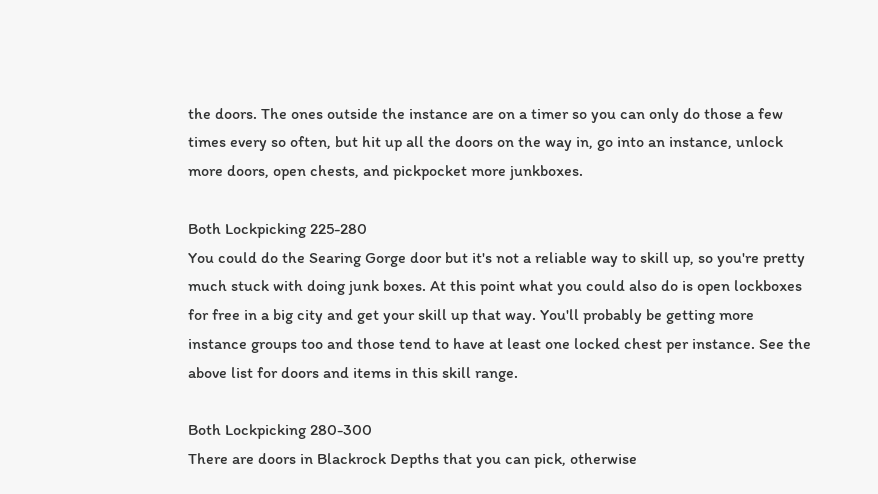the doors. The ones outside the instance are on a timer so you can only do those a few times every so often, but hit up all the doors on the way in, go into an instance, unlock more doors, open chests, and pickpocket more junkboxes.

Both Lockpicking 225-280
You could do the Searing Gorge door but it's not a reliable way to skill up, so you're pretty much stuck with doing junk boxes. At this point what you could also do is open lockboxes for free in a big city and get your skill up that way. You'll probably be getting more instance groups too and those tend to have at least one locked chest per instance. See the above list for doors and items in this skill range.

Both Lockpicking 280-300
There are doors in Blackrock Depths that you can pick, otherwise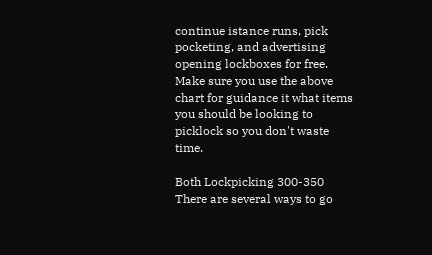continue istance runs, pick pocketing, and advertising opening lockboxes for free. Make sure you use the above chart for guidance it what items you should be looking to picklock so you don't waste time.

Both Lockpicking 300-350
There are several ways to go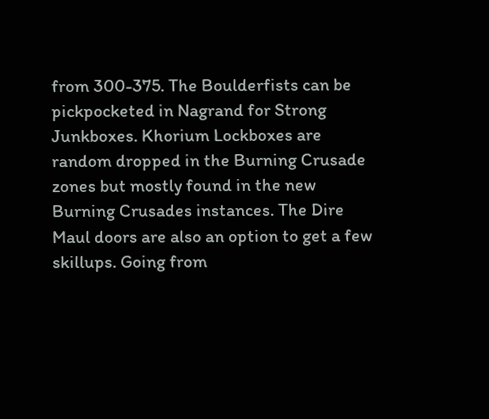from 300-375. The Boulderfists can be pickpocketed in Nagrand for Strong Junkboxes. Khorium Lockboxes are random dropped in the Burning Crusade zones but mostly found in the new Burning Crusades instances. The Dire Maul doors are also an option to get a few skillups. Going from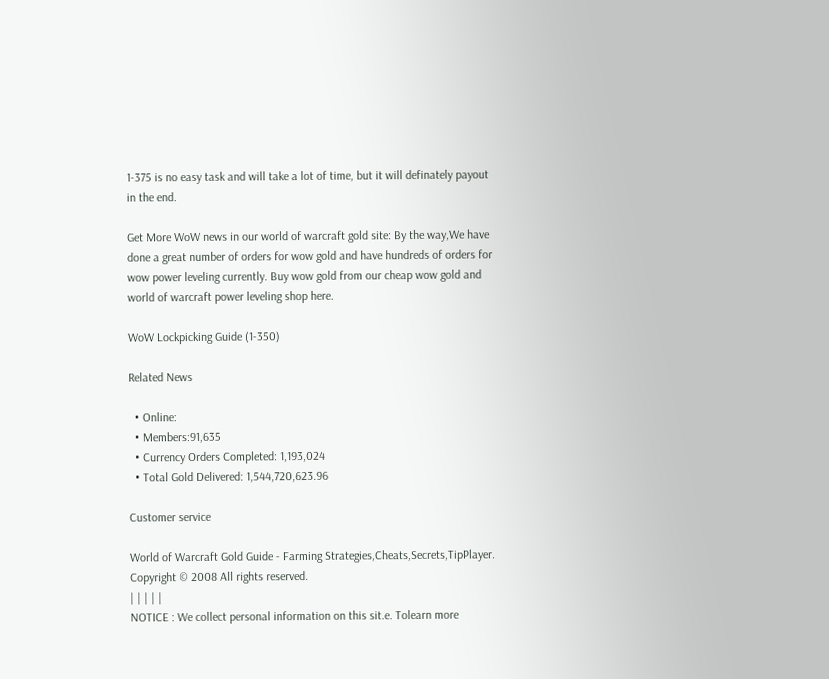1-375 is no easy task and will take a lot of time, but it will definately payout in the end.

Get More WoW news in our world of warcraft gold site: By the way,We have done a great number of orders for wow gold and have hundreds of orders for wow power leveling currently. Buy wow gold from our cheap wow gold and world of warcraft power leveling shop here.

WoW Lockpicking Guide (1-350)

Related News

  • Online:
  • Members:91,635
  • Currency Orders Completed: 1,193,024
  • Total Gold Delivered: 1,544,720,623.96

Customer service

World of Warcraft Gold Guide - Farming Strategies,Cheats,Secrets,TipPlayer.
Copyright © 2008 All rights reserved.
| | | | |
NOTICE : We collect personal information on this sit.e. Tolearn more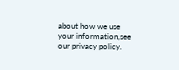about how we use your information,see our privacy policy.